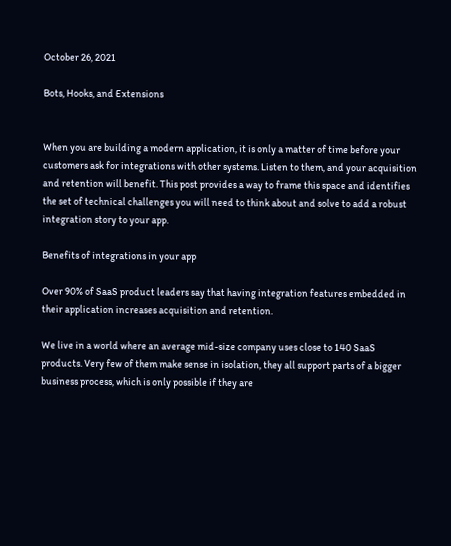October 26, 2021

Bots, Hooks, and Extensions


When you are building a modern application, it is only a matter of time before your customers ask for integrations with other systems. Listen to them, and your acquisition and retention will benefit. This post provides a way to frame this space and identifies the set of technical challenges you will need to think about and solve to add a robust integration story to your app.

Benefits of integrations in your app

Over 90% of SaaS product leaders say that having integration features embedded in their application increases acquisition and retention.

We live in a world where an average mid-size company uses close to 140 SaaS products. Very few of them make sense in isolation, they all support parts of a bigger business process, which is only possible if they are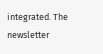integrated. The newsletter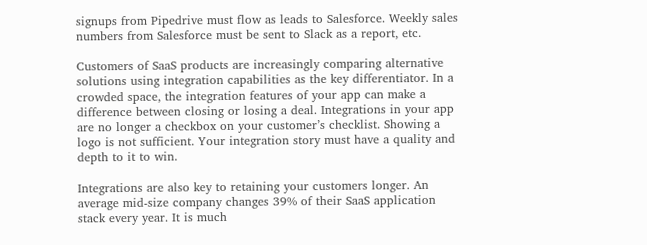signups from Pipedrive must flow as leads to Salesforce. Weekly sales numbers from Salesforce must be sent to Slack as a report, etc.

Customers of SaaS products are increasingly comparing alternative solutions using integration capabilities as the key differentiator. In a crowded space, the integration features of your app can make a difference between closing or losing a deal. Integrations in your app are no longer a checkbox on your customer’s checklist. Showing a logo is not sufficient. Your integration story must have a quality and depth to it to win.

Integrations are also key to retaining your customers longer. An average mid-size company changes 39% of their SaaS application stack every year. It is much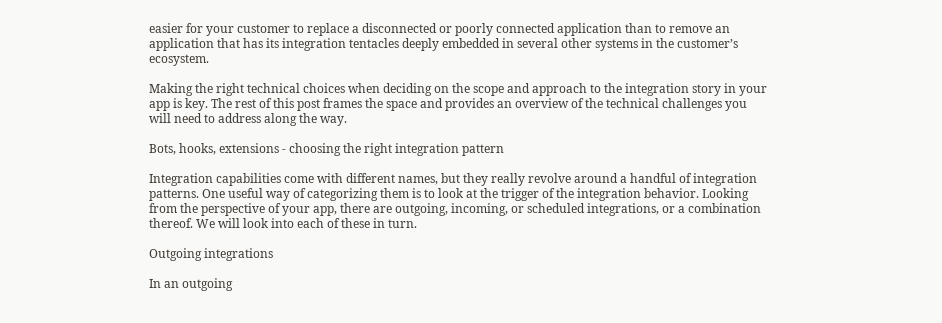easier for your customer to replace a disconnected or poorly connected application than to remove an application that has its integration tentacles deeply embedded in several other systems in the customer’s ecosystem.

Making the right technical choices when deciding on the scope and approach to the integration story in your app is key. The rest of this post frames the space and provides an overview of the technical challenges you will need to address along the way.

Bots, hooks, extensions - choosing the right integration pattern

Integration capabilities come with different names, but they really revolve around a handful of integration patterns. One useful way of categorizing them is to look at the trigger of the integration behavior. Looking from the perspective of your app, there are outgoing, incoming, or scheduled integrations, or a combination thereof. We will look into each of these in turn.

Outgoing integrations

In an outgoing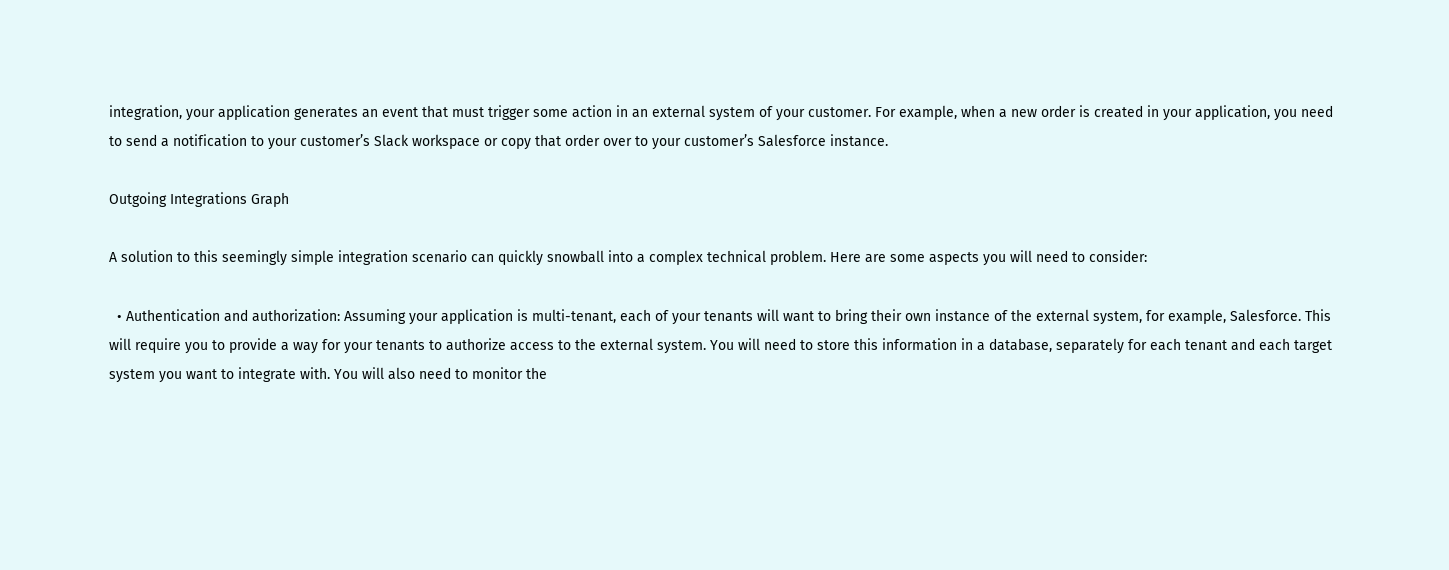integration, your application generates an event that must trigger some action in an external system of your customer. For example, when a new order is created in your application, you need to send a notification to your customer’s Slack workspace or copy that order over to your customer’s Salesforce instance.

Outgoing Integrations Graph

A solution to this seemingly simple integration scenario can quickly snowball into a complex technical problem. Here are some aspects you will need to consider:

  • Authentication and authorization: Assuming your application is multi-tenant, each of your tenants will want to bring their own instance of the external system, for example, Salesforce. This will require you to provide a way for your tenants to authorize access to the external system. You will need to store this information in a database, separately for each tenant and each target system you want to integrate with. You will also need to monitor the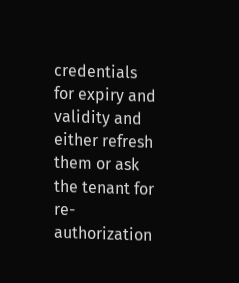credentials for expiry and validity and either refresh them or ask the tenant for re-authorization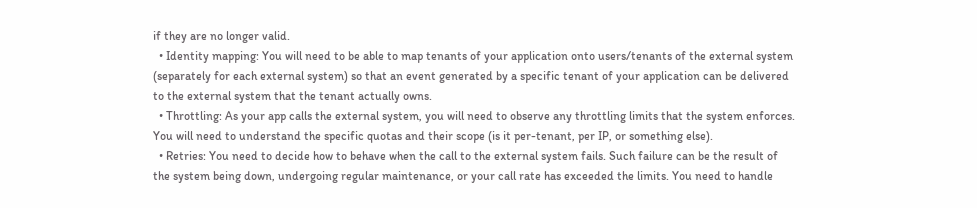if they are no longer valid.
  • Identity mapping: You will need to be able to map tenants of your application onto users/tenants of the external system (separately for each external system) so that an event generated by a specific tenant of your application can be delivered to the external system that the tenant actually owns.
  • Throttling: As your app calls the external system, you will need to observe any throttling limits that the system enforces. You will need to understand the specific quotas and their scope (is it per-tenant, per IP, or something else).
  • Retries: You need to decide how to behave when the call to the external system fails. Such failure can be the result of the system being down, undergoing regular maintenance, or your call rate has exceeded the limits. You need to handle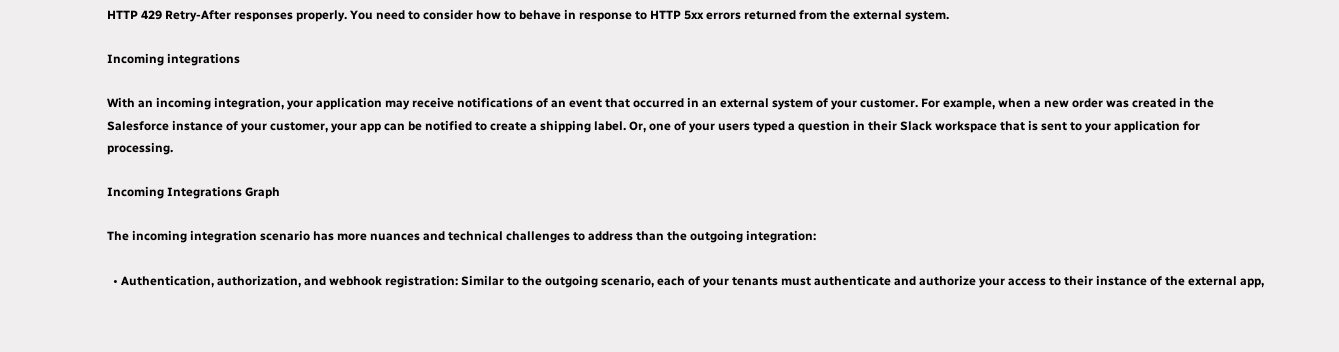HTTP 429 Retry-After responses properly. You need to consider how to behave in response to HTTP 5xx errors returned from the external system.

Incoming integrations

With an incoming integration, your application may receive notifications of an event that occurred in an external system of your customer. For example, when a new order was created in the Salesforce instance of your customer, your app can be notified to create a shipping label. Or, one of your users typed a question in their Slack workspace that is sent to your application for processing.

Incoming Integrations Graph

The incoming integration scenario has more nuances and technical challenges to address than the outgoing integration:

  • Authentication, authorization, and webhook registration: Similar to the outgoing scenario, each of your tenants must authenticate and authorize your access to their instance of the external app,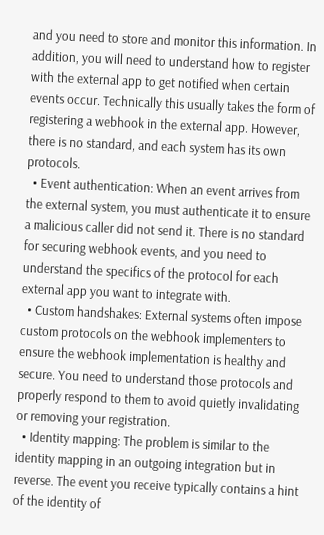and you need to store and monitor this information. In addition, you will need to understand how to register with the external app to get notified when certain events occur. Technically this usually takes the form of registering a webhook in the external app. However, there is no standard, and each system has its own protocols.
  • Event authentication: When an event arrives from the external system, you must authenticate it to ensure a malicious caller did not send it. There is no standard for securing webhook events, and you need to understand the specifics of the protocol for each external app you want to integrate with.
  • Custom handshakes: External systems often impose custom protocols on the webhook implementers to ensure the webhook implementation is healthy and secure. You need to understand those protocols and properly respond to them to avoid quietly invalidating or removing your registration.
  • Identity mapping: The problem is similar to the identity mapping in an outgoing integration but in reverse. The event you receive typically contains a hint of the identity of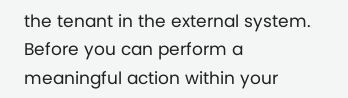the tenant in the external system. Before you can perform a meaningful action within your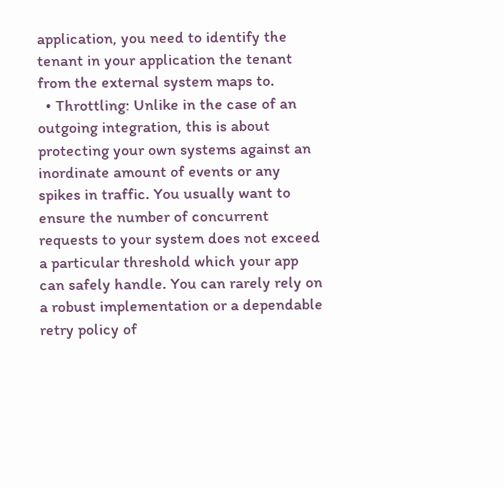application, you need to identify the tenant in your application the tenant from the external system maps to.
  • Throttling: Unlike in the case of an outgoing integration, this is about protecting your own systems against an inordinate amount of events or any spikes in traffic. You usually want to ensure the number of concurrent requests to your system does not exceed a particular threshold which your app can safely handle. You can rarely rely on a robust implementation or a dependable retry policy of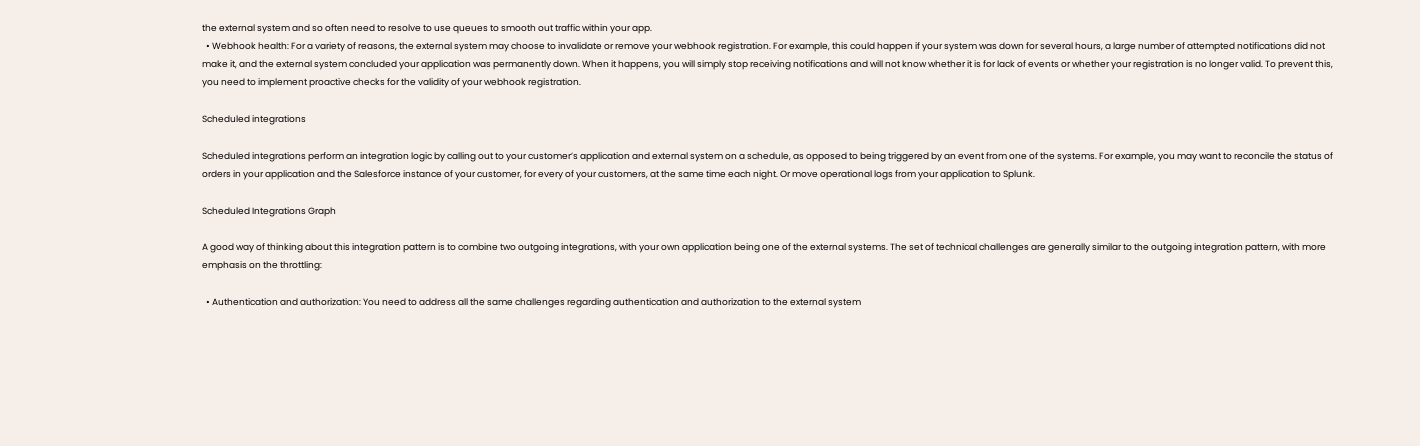the external system and so often need to resolve to use queues to smooth out traffic within your app.
  • Webhook health: For a variety of reasons, the external system may choose to invalidate or remove your webhook registration. For example, this could happen if your system was down for several hours, a large number of attempted notifications did not make it, and the external system concluded your application was permanently down. When it happens, you will simply stop receiving notifications and will not know whether it is for lack of events or whether your registration is no longer valid. To prevent this, you need to implement proactive checks for the validity of your webhook registration.

Scheduled integrations

Scheduled integrations perform an integration logic by calling out to your customer’s application and external system on a schedule, as opposed to being triggered by an event from one of the systems. For example, you may want to reconcile the status of orders in your application and the Salesforce instance of your customer, for every of your customers, at the same time each night. Or move operational logs from your application to Splunk.

Scheduled Integrations Graph

A good way of thinking about this integration pattern is to combine two outgoing integrations, with your own application being one of the external systems. The set of technical challenges are generally similar to the outgoing integration pattern, with more emphasis on the throttling:

  • Authentication and authorization: You need to address all the same challenges regarding authentication and authorization to the external system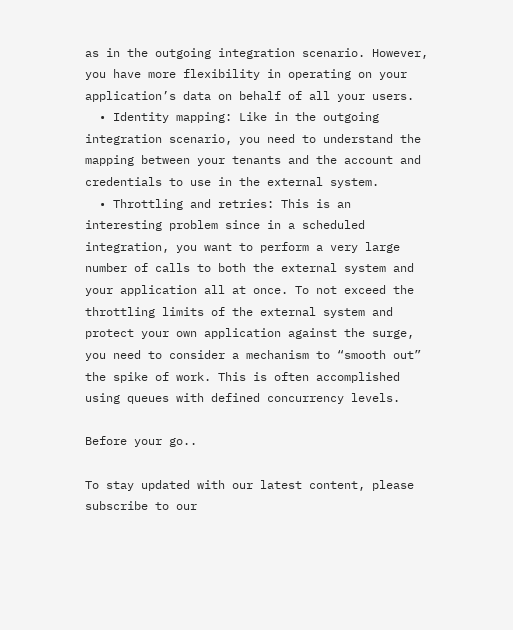as in the outgoing integration scenario. However, you have more flexibility in operating on your application’s data on behalf of all your users.
  • Identity mapping: Like in the outgoing integration scenario, you need to understand the mapping between your tenants and the account and credentials to use in the external system.
  • Throttling and retries: This is an interesting problem since in a scheduled integration, you want to perform a very large number of calls to both the external system and your application all at once. To not exceed the throttling limits of the external system and protect your own application against the surge, you need to consider a mechanism to “smooth out” the spike of work. This is often accomplished using queues with defined concurrency levels.

Before your go..

To stay updated with our latest content, please subscribe to our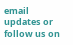email updates or follow us on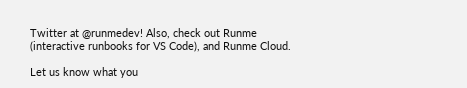Twitter at @runmedev! Also, check out Runme (interactive runbooks for VS Code), and Runme Cloud.

Let us know what you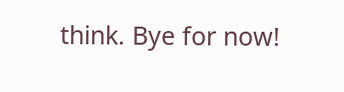think. Bye for now!